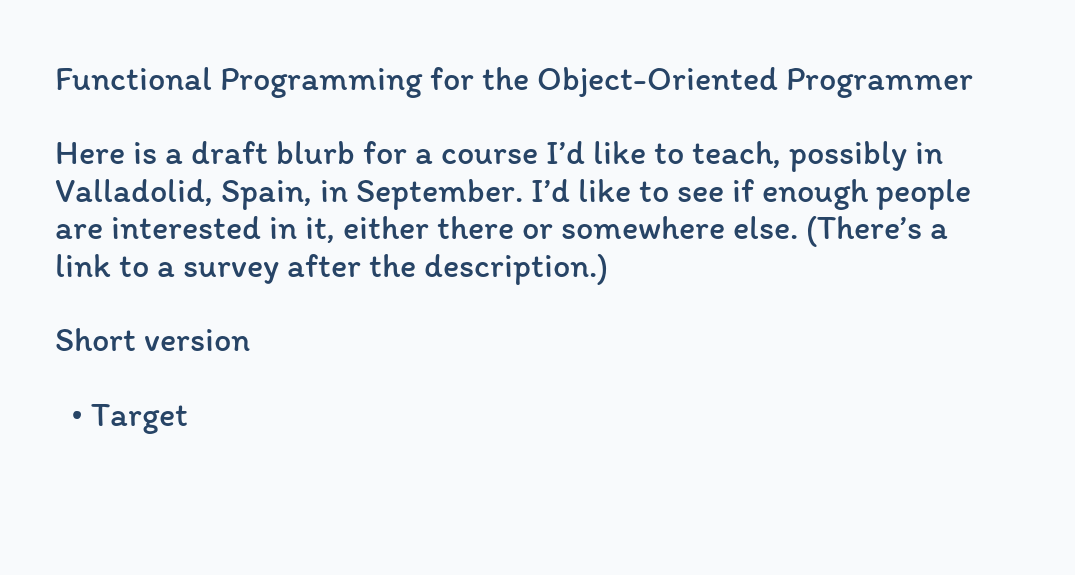Functional Programming for the Object-Oriented Programmer

Here is a draft blurb for a course I’d like to teach, possibly in Valladolid, Spain, in September. I’d like to see if enough people are interested in it, either there or somewhere else. (There’s a link to a survey after the description.)

Short version

  • Target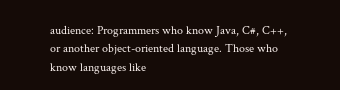audience: Programmers who know Java, C#, C++, or another object-oriented language. Those who know languages like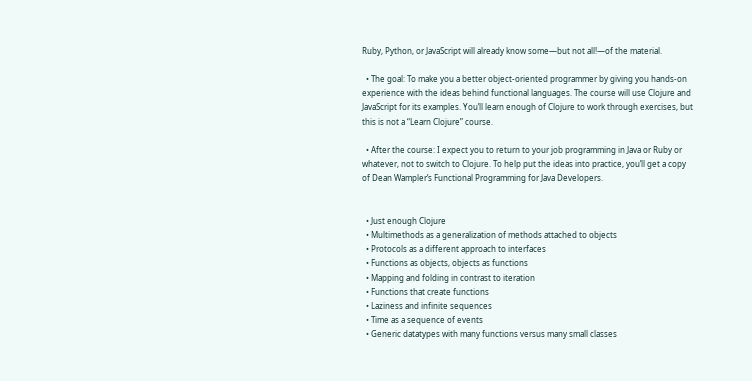Ruby, Python, or JavaScript will already know some—but not all!—of the material.

  • The goal: To make you a better object-oriented programmer by giving you hands-on experience with the ideas behind functional languages. The course will use Clojure and JavaScript for its examples. You’ll learn enough of Clojure to work through exercises, but this is not a “Learn Clojure” course.

  • After the course: I expect you to return to your job programming in Java or Ruby or whatever, not to switch to Clojure. To help put the ideas into practice, you’ll get a copy of Dean Wampler’s Functional Programming for Java Developers.


  • Just enough Clojure
  • Multimethods as a generalization of methods attached to objects
  • Protocols as a different approach to interfaces
  • Functions as objects, objects as functions
  • Mapping and folding in contrast to iteration
  • Functions that create functions
  • Laziness and infinite sequences
  • Time as a sequence of events
  • Generic datatypes with many functions versus many small classes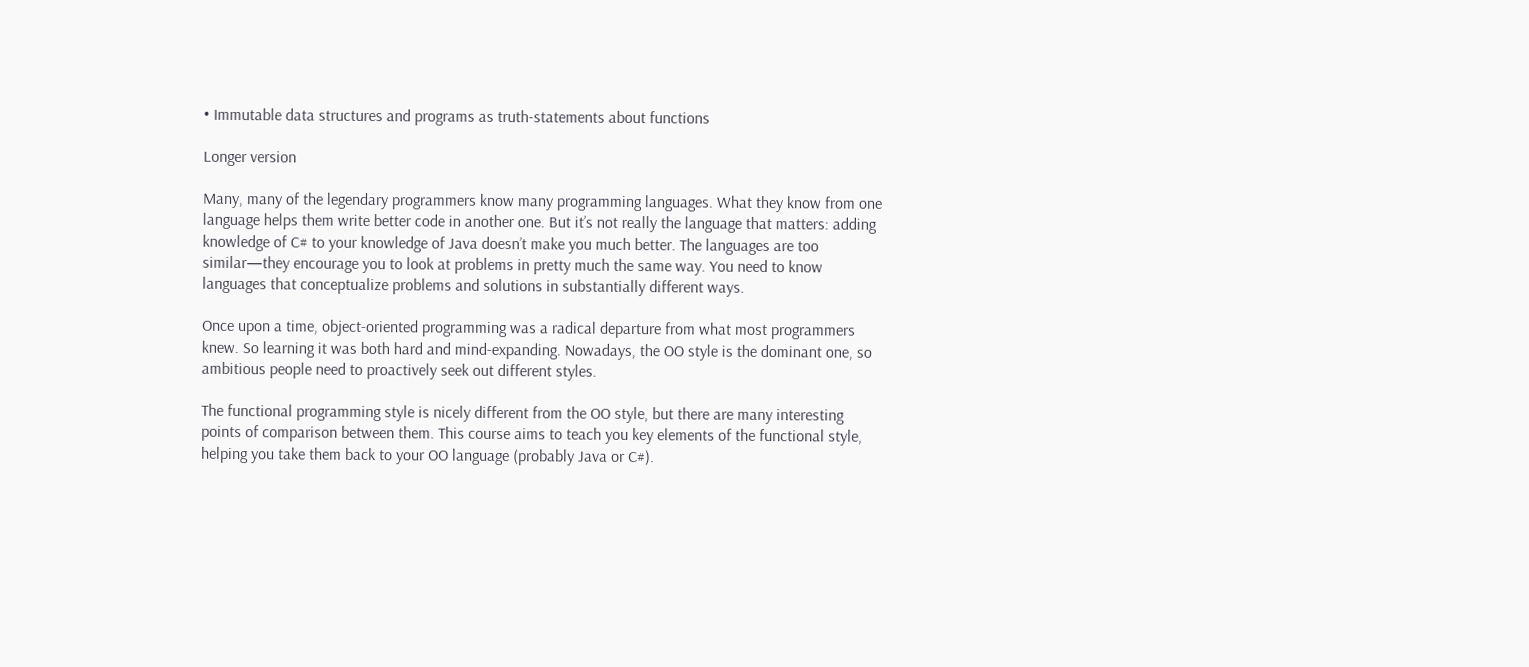• Immutable data structures and programs as truth-statements about functions

Longer version

Many, many of the legendary programmers know many programming languages. What they know from one language helps them write better code in another one. But it’s not really the language that matters: adding knowledge of C# to your knowledge of Java doesn’t make you much better. The languages are too similar—they encourage you to look at problems in pretty much the same way. You need to know languages that conceptualize problems and solutions in substantially different ways.

Once upon a time, object-oriented programming was a radical departure from what most programmers knew. So learning it was both hard and mind-expanding. Nowadays, the OO style is the dominant one, so ambitious people need to proactively seek out different styles.

The functional programming style is nicely different from the OO style, but there are many interesting points of comparison between them. This course aims to teach you key elements of the functional style, helping you take them back to your OO language (probably Java or C#).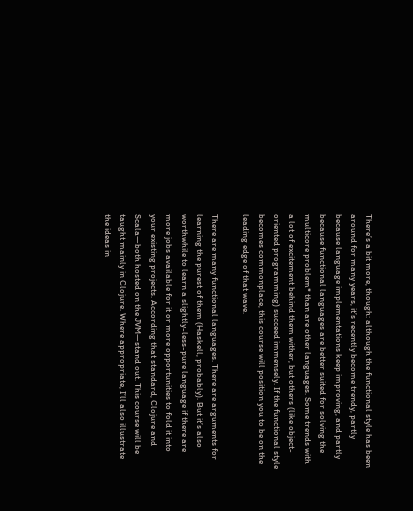There’s a bit more, though: although the functional style has been around for many years, it’s recently become trendy, partly because language implementations keep improving, and partly because functional languages are better suited for solving the multicore problem* than are other languages. Some trends with a lot of excitement behind them wither, but others (like object-oriented programming) succeed immensely. If the functional style becomes commonplace, this course will position you to be on the leading edge of that wave.

There are many functional languages. There are arguments for learning the purest of them (Haskell, probably). But it’s also worthwhile to learn a slightly-less-pure language if there are more jobs available for it or more opportunities to fold it into your existing projects. According that standard, Clojure and Scala—both hosted on the JVM—stand out. This course will be taught mainly in Clojure. Where appropriate, I’ll also illustrate the ideas in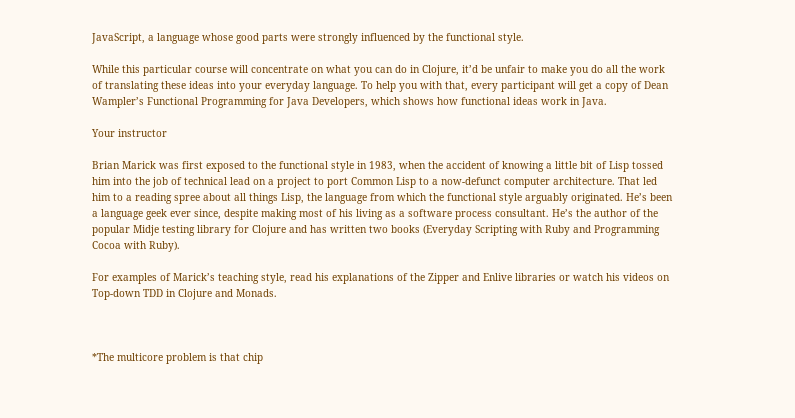JavaScript, a language whose good parts were strongly influenced by the functional style.

While this particular course will concentrate on what you can do in Clojure, it’d be unfair to make you do all the work of translating these ideas into your everyday language. To help you with that, every participant will get a copy of Dean Wampler’s Functional Programming for Java Developers, which shows how functional ideas work in Java.

Your instructor

Brian Marick was first exposed to the functional style in 1983, when the accident of knowing a little bit of Lisp tossed him into the job of technical lead on a project to port Common Lisp to a now-defunct computer architecture. That led him to a reading spree about all things Lisp, the language from which the functional style arguably originated. He’s been a language geek ever since, despite making most of his living as a software process consultant. He’s the author of the popular Midje testing library for Clojure and has written two books (Everyday Scripting with Ruby and Programming Cocoa with Ruby).

For examples of Marick’s teaching style, read his explanations of the Zipper and Enlive libraries or watch his videos on Top-down TDD in Clojure and Monads.



*The multicore problem is that chip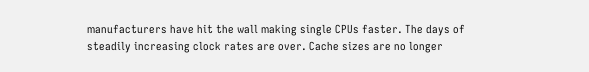manufacturers have hit the wall making single CPUs faster. The days of steadily increasing clock rates are over. Cache sizes are no longer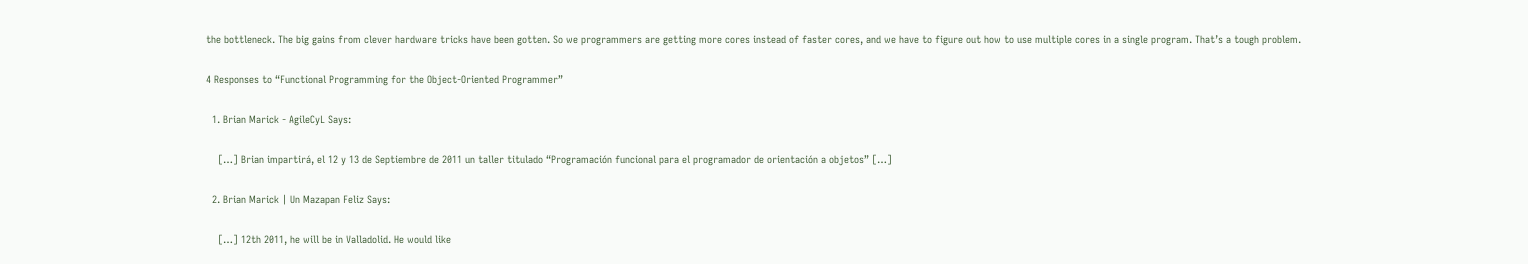the bottleneck. The big gains from clever hardware tricks have been gotten. So we programmers are getting more cores instead of faster cores, and we have to figure out how to use multiple cores in a single program. That’s a tough problem.

4 Responses to “Functional Programming for the Object-Oriented Programmer”

  1. Brian Marick - AgileCyL Says:

    […] Brian impartirá, el 12 y 13 de Septiembre de 2011 un taller titulado “Programación funcional para el programador de orientación a objetos” […]

  2. Brian Marick | Un Mazapan Feliz Says:

    […] 12th 2011, he will be in Valladolid. He would like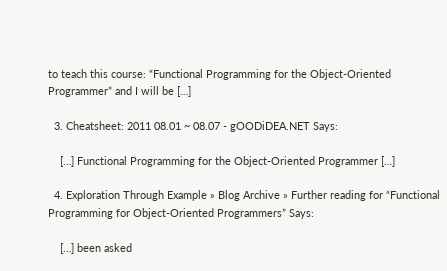to teach this course: “Functional Programming for the Object-Oriented Programmer” and I will be […]

  3. Cheatsheet: 2011 08.01 ~ 08.07 - gOODiDEA.NET Says:

    […] Functional Programming for the Object-Oriented Programmer […]

  4. Exploration Through Example » Blog Archive » Further reading for “Functional Programming for Object-Oriented Programmers” Says:

    […] been asked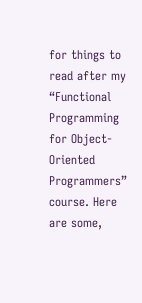for things to read after my “Functional Programming for Object-Oriented Programmers” course. Here are some,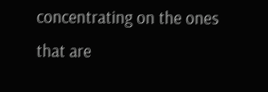concentrating on the ones that are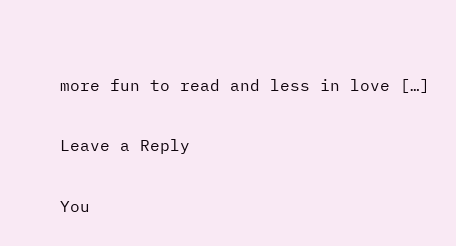more fun to read and less in love […]

Leave a Reply

You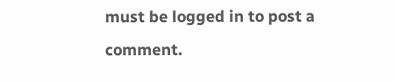must be logged in to post a comment.